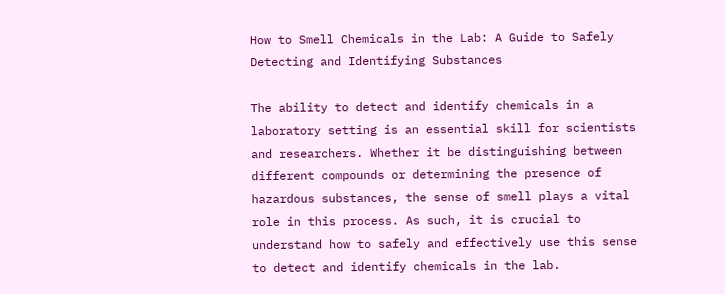How to Smell Chemicals in the Lab: A Guide to Safely Detecting and Identifying Substances

The ability to detect and identify chemicals in a laboratory setting is an essential skill for scientists and researchers. Whether it be distinguishing between different compounds or determining the presence of hazardous substances, the sense of smell plays a vital role in this process. As such, it is crucial to understand how to safely and effectively use this sense to detect and identify chemicals in the lab.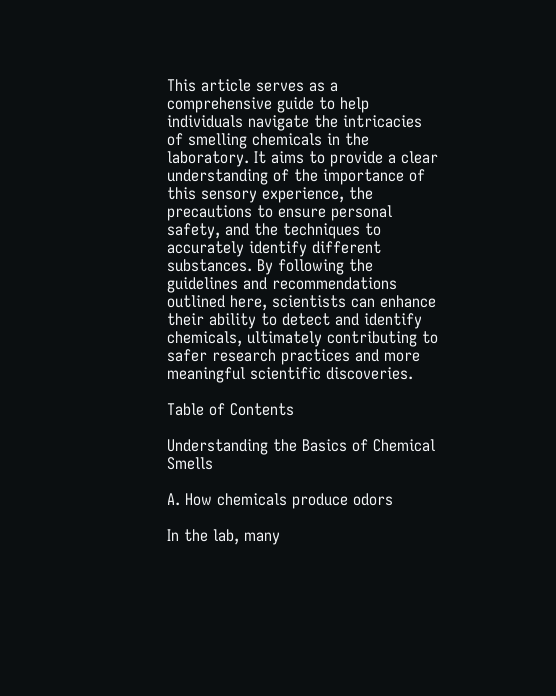This article serves as a comprehensive guide to help individuals navigate the intricacies of smelling chemicals in the laboratory. It aims to provide a clear understanding of the importance of this sensory experience, the precautions to ensure personal safety, and the techniques to accurately identify different substances. By following the guidelines and recommendations outlined here, scientists can enhance their ability to detect and identify chemicals, ultimately contributing to safer research practices and more meaningful scientific discoveries.

Table of Contents

Understanding the Basics of Chemical Smells

A. How chemicals produce odors

In the lab, many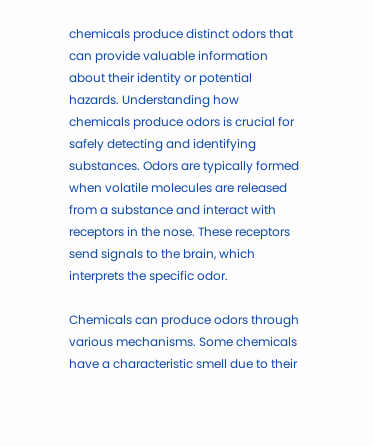chemicals produce distinct odors that can provide valuable information about their identity or potential hazards. Understanding how chemicals produce odors is crucial for safely detecting and identifying substances. Odors are typically formed when volatile molecules are released from a substance and interact with receptors in the nose. These receptors send signals to the brain, which interprets the specific odor.

Chemicals can produce odors through various mechanisms. Some chemicals have a characteristic smell due to their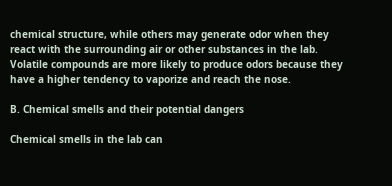chemical structure, while others may generate odor when they react with the surrounding air or other substances in the lab. Volatile compounds are more likely to produce odors because they have a higher tendency to vaporize and reach the nose.

B. Chemical smells and their potential dangers

Chemical smells in the lab can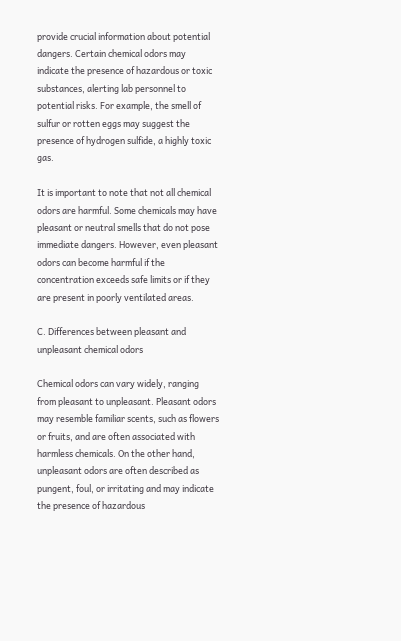provide crucial information about potential dangers. Certain chemical odors may indicate the presence of hazardous or toxic substances, alerting lab personnel to potential risks. For example, the smell of sulfur or rotten eggs may suggest the presence of hydrogen sulfide, a highly toxic gas.

It is important to note that not all chemical odors are harmful. Some chemicals may have pleasant or neutral smells that do not pose immediate dangers. However, even pleasant odors can become harmful if the concentration exceeds safe limits or if they are present in poorly ventilated areas.

C. Differences between pleasant and unpleasant chemical odors

Chemical odors can vary widely, ranging from pleasant to unpleasant. Pleasant odors may resemble familiar scents, such as flowers or fruits, and are often associated with harmless chemicals. On the other hand, unpleasant odors are often described as pungent, foul, or irritating and may indicate the presence of hazardous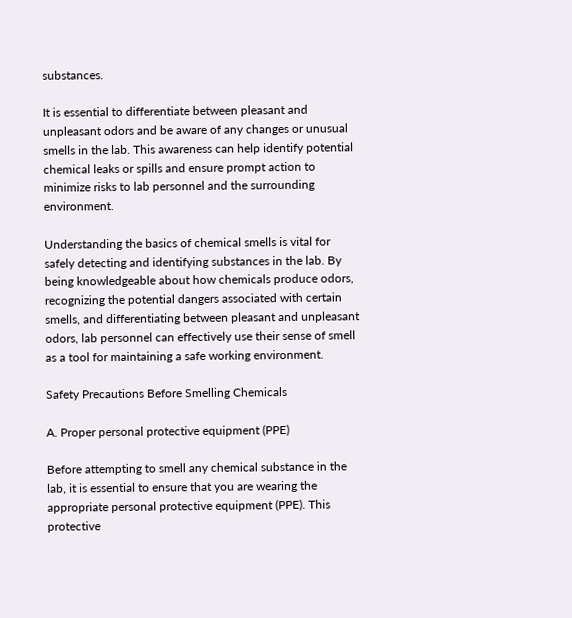substances.

It is essential to differentiate between pleasant and unpleasant odors and be aware of any changes or unusual smells in the lab. This awareness can help identify potential chemical leaks or spills and ensure prompt action to minimize risks to lab personnel and the surrounding environment.

Understanding the basics of chemical smells is vital for safely detecting and identifying substances in the lab. By being knowledgeable about how chemicals produce odors, recognizing the potential dangers associated with certain smells, and differentiating between pleasant and unpleasant odors, lab personnel can effectively use their sense of smell as a tool for maintaining a safe working environment.

Safety Precautions Before Smelling Chemicals

A. Proper personal protective equipment (PPE)

Before attempting to smell any chemical substance in the lab, it is essential to ensure that you are wearing the appropriate personal protective equipment (PPE). This protective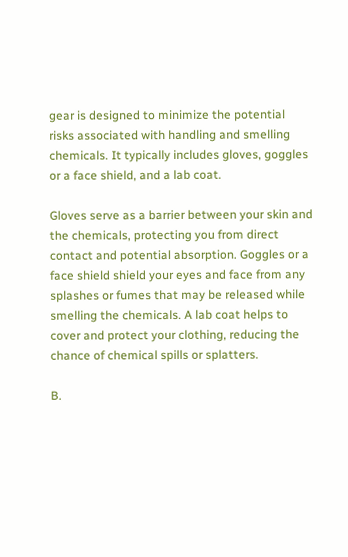gear is designed to minimize the potential risks associated with handling and smelling chemicals. It typically includes gloves, goggles or a face shield, and a lab coat.

Gloves serve as a barrier between your skin and the chemicals, protecting you from direct contact and potential absorption. Goggles or a face shield shield your eyes and face from any splashes or fumes that may be released while smelling the chemicals. A lab coat helps to cover and protect your clothing, reducing the chance of chemical spills or splatters.

B.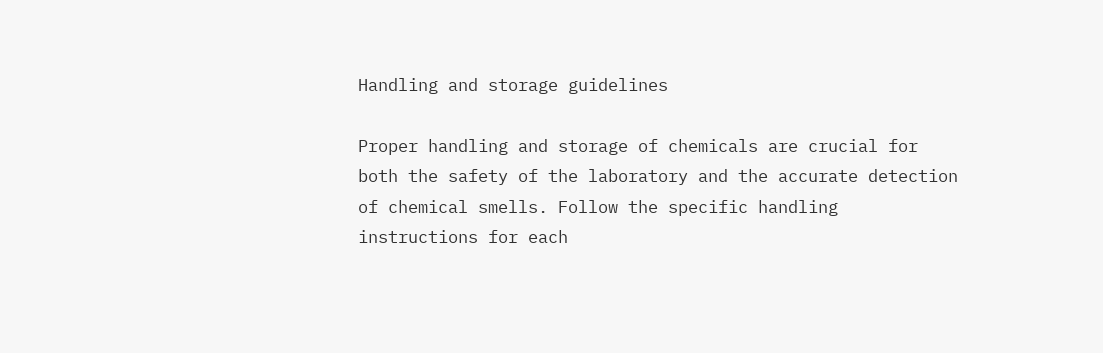Handling and storage guidelines

Proper handling and storage of chemicals are crucial for both the safety of the laboratory and the accurate detection of chemical smells. Follow the specific handling instructions for each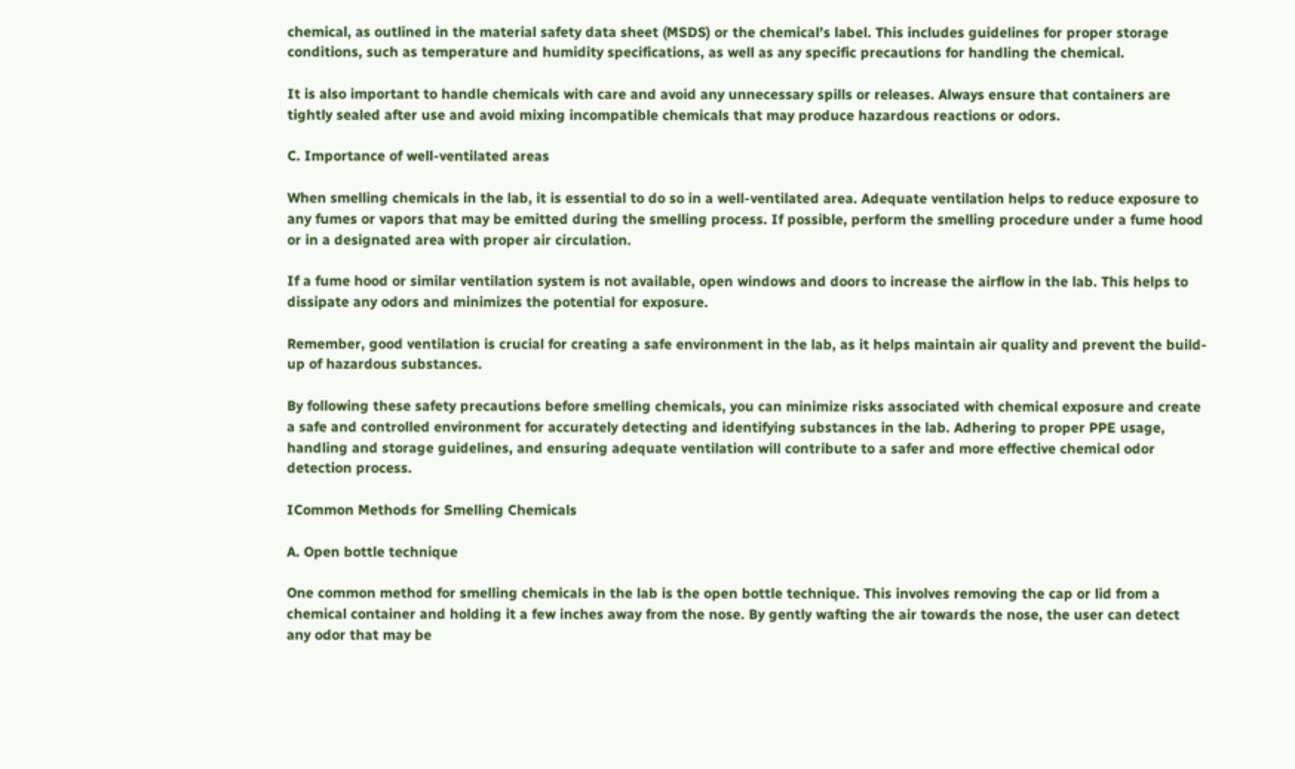chemical, as outlined in the material safety data sheet (MSDS) or the chemical’s label. This includes guidelines for proper storage conditions, such as temperature and humidity specifications, as well as any specific precautions for handling the chemical.

It is also important to handle chemicals with care and avoid any unnecessary spills or releases. Always ensure that containers are tightly sealed after use and avoid mixing incompatible chemicals that may produce hazardous reactions or odors.

C. Importance of well-ventilated areas

When smelling chemicals in the lab, it is essential to do so in a well-ventilated area. Adequate ventilation helps to reduce exposure to any fumes or vapors that may be emitted during the smelling process. If possible, perform the smelling procedure under a fume hood or in a designated area with proper air circulation.

If a fume hood or similar ventilation system is not available, open windows and doors to increase the airflow in the lab. This helps to dissipate any odors and minimizes the potential for exposure.

Remember, good ventilation is crucial for creating a safe environment in the lab, as it helps maintain air quality and prevent the build-up of hazardous substances.

By following these safety precautions before smelling chemicals, you can minimize risks associated with chemical exposure and create a safe and controlled environment for accurately detecting and identifying substances in the lab. Adhering to proper PPE usage, handling and storage guidelines, and ensuring adequate ventilation will contribute to a safer and more effective chemical odor detection process.

ICommon Methods for Smelling Chemicals

A. Open bottle technique

One common method for smelling chemicals in the lab is the open bottle technique. This involves removing the cap or lid from a chemical container and holding it a few inches away from the nose. By gently wafting the air towards the nose, the user can detect any odor that may be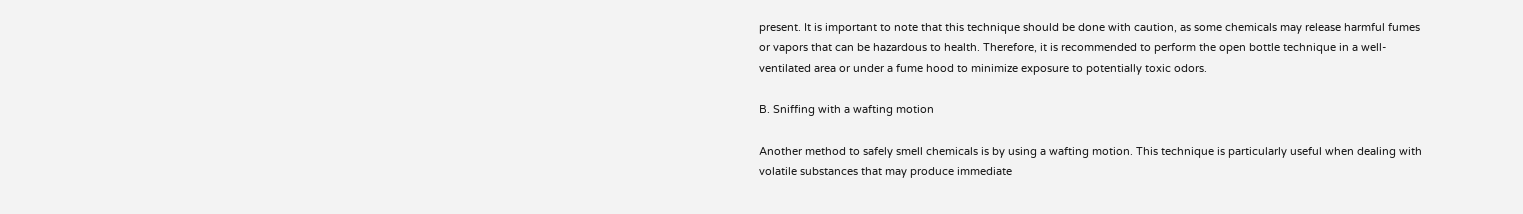present. It is important to note that this technique should be done with caution, as some chemicals may release harmful fumes or vapors that can be hazardous to health. Therefore, it is recommended to perform the open bottle technique in a well-ventilated area or under a fume hood to minimize exposure to potentially toxic odors.

B. Sniffing with a wafting motion

Another method to safely smell chemicals is by using a wafting motion. This technique is particularly useful when dealing with volatile substances that may produce immediate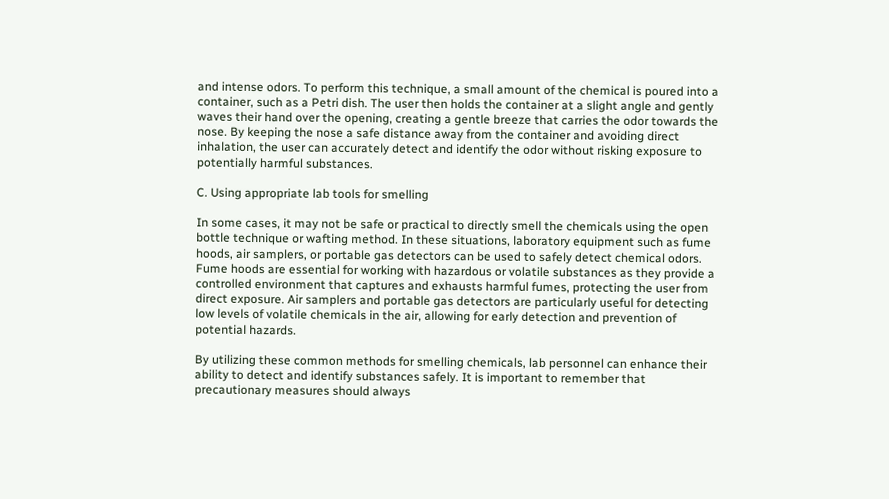and intense odors. To perform this technique, a small amount of the chemical is poured into a container, such as a Petri dish. The user then holds the container at a slight angle and gently waves their hand over the opening, creating a gentle breeze that carries the odor towards the nose. By keeping the nose a safe distance away from the container and avoiding direct inhalation, the user can accurately detect and identify the odor without risking exposure to potentially harmful substances.

C. Using appropriate lab tools for smelling

In some cases, it may not be safe or practical to directly smell the chemicals using the open bottle technique or wafting method. In these situations, laboratory equipment such as fume hoods, air samplers, or portable gas detectors can be used to safely detect chemical odors. Fume hoods are essential for working with hazardous or volatile substances as they provide a controlled environment that captures and exhausts harmful fumes, protecting the user from direct exposure. Air samplers and portable gas detectors are particularly useful for detecting low levels of volatile chemicals in the air, allowing for early detection and prevention of potential hazards.

By utilizing these common methods for smelling chemicals, lab personnel can enhance their ability to detect and identify substances safely. It is important to remember that precautionary measures should always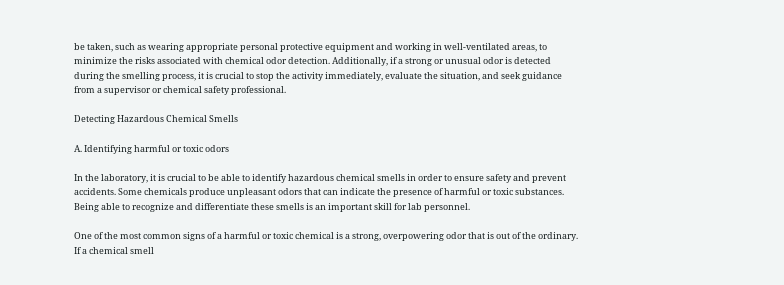be taken, such as wearing appropriate personal protective equipment and working in well-ventilated areas, to minimize the risks associated with chemical odor detection. Additionally, if a strong or unusual odor is detected during the smelling process, it is crucial to stop the activity immediately, evaluate the situation, and seek guidance from a supervisor or chemical safety professional.

Detecting Hazardous Chemical Smells

A. Identifying harmful or toxic odors

In the laboratory, it is crucial to be able to identify hazardous chemical smells in order to ensure safety and prevent accidents. Some chemicals produce unpleasant odors that can indicate the presence of harmful or toxic substances. Being able to recognize and differentiate these smells is an important skill for lab personnel.

One of the most common signs of a harmful or toxic chemical is a strong, overpowering odor that is out of the ordinary. If a chemical smell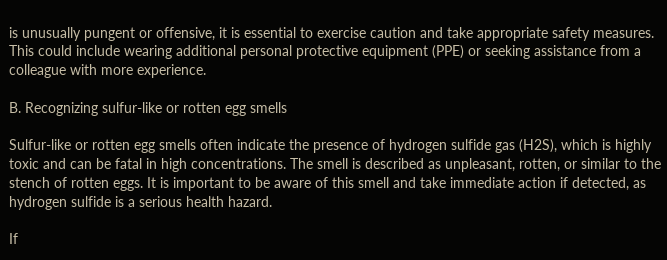is unusually pungent or offensive, it is essential to exercise caution and take appropriate safety measures. This could include wearing additional personal protective equipment (PPE) or seeking assistance from a colleague with more experience.

B. Recognizing sulfur-like or rotten egg smells

Sulfur-like or rotten egg smells often indicate the presence of hydrogen sulfide gas (H2S), which is highly toxic and can be fatal in high concentrations. The smell is described as unpleasant, rotten, or similar to the stench of rotten eggs. It is important to be aware of this smell and take immediate action if detected, as hydrogen sulfide is a serious health hazard.

If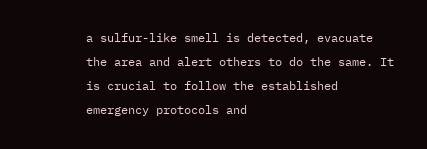a sulfur-like smell is detected, evacuate the area and alert others to do the same. It is crucial to follow the established emergency protocols and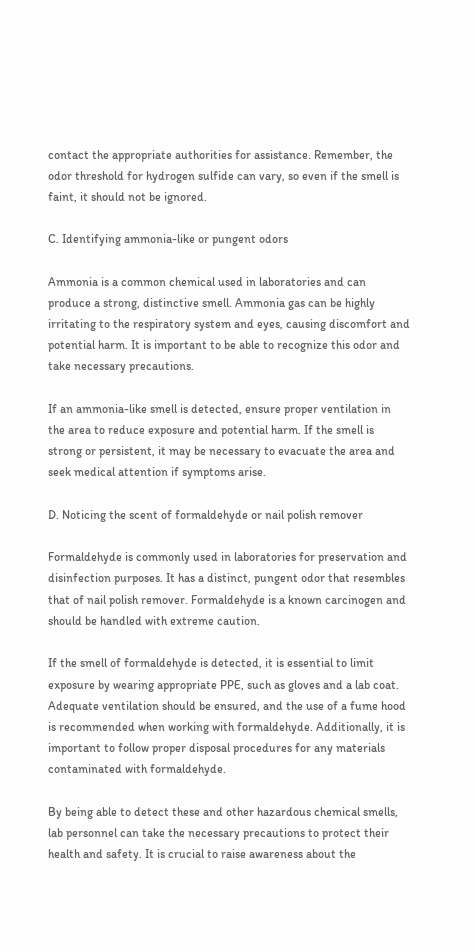contact the appropriate authorities for assistance. Remember, the odor threshold for hydrogen sulfide can vary, so even if the smell is faint, it should not be ignored.

C. Identifying ammonia-like or pungent odors

Ammonia is a common chemical used in laboratories and can produce a strong, distinctive smell. Ammonia gas can be highly irritating to the respiratory system and eyes, causing discomfort and potential harm. It is important to be able to recognize this odor and take necessary precautions.

If an ammonia-like smell is detected, ensure proper ventilation in the area to reduce exposure and potential harm. If the smell is strong or persistent, it may be necessary to evacuate the area and seek medical attention if symptoms arise.

D. Noticing the scent of formaldehyde or nail polish remover

Formaldehyde is commonly used in laboratories for preservation and disinfection purposes. It has a distinct, pungent odor that resembles that of nail polish remover. Formaldehyde is a known carcinogen and should be handled with extreme caution.

If the smell of formaldehyde is detected, it is essential to limit exposure by wearing appropriate PPE, such as gloves and a lab coat. Adequate ventilation should be ensured, and the use of a fume hood is recommended when working with formaldehyde. Additionally, it is important to follow proper disposal procedures for any materials contaminated with formaldehyde.

By being able to detect these and other hazardous chemical smells, lab personnel can take the necessary precautions to protect their health and safety. It is crucial to raise awareness about the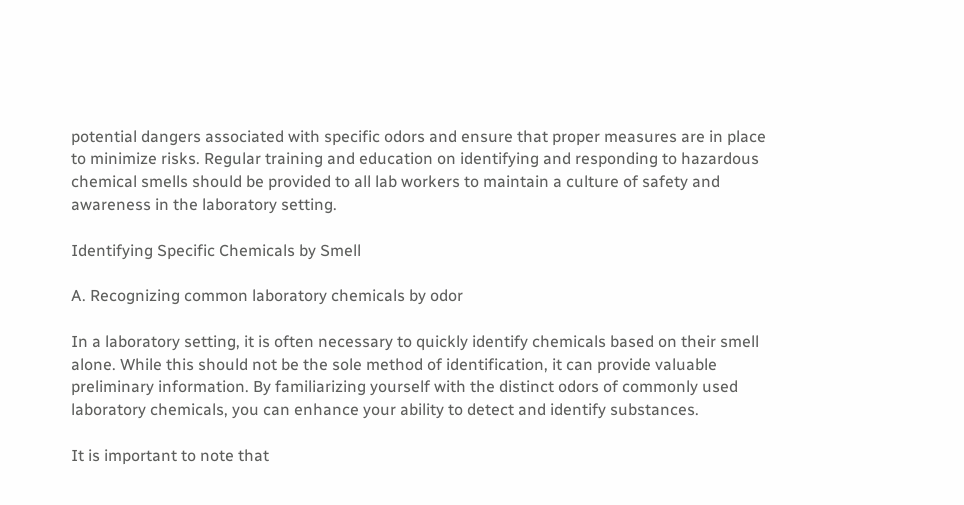potential dangers associated with specific odors and ensure that proper measures are in place to minimize risks. Regular training and education on identifying and responding to hazardous chemical smells should be provided to all lab workers to maintain a culture of safety and awareness in the laboratory setting.

Identifying Specific Chemicals by Smell

A. Recognizing common laboratory chemicals by odor

In a laboratory setting, it is often necessary to quickly identify chemicals based on their smell alone. While this should not be the sole method of identification, it can provide valuable preliminary information. By familiarizing yourself with the distinct odors of commonly used laboratory chemicals, you can enhance your ability to detect and identify substances.

It is important to note that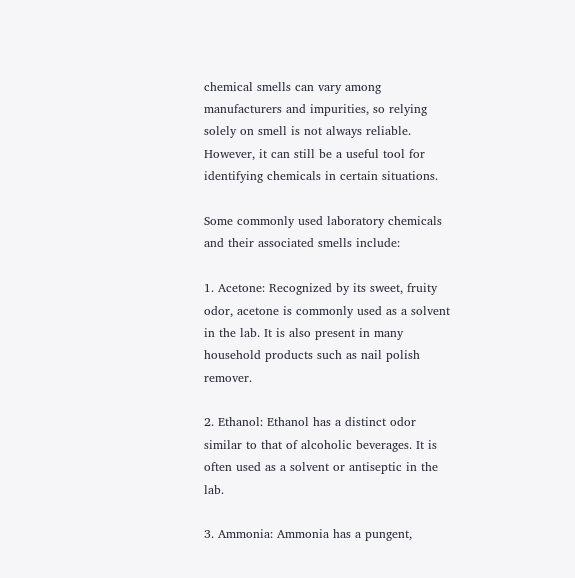chemical smells can vary among manufacturers and impurities, so relying solely on smell is not always reliable. However, it can still be a useful tool for identifying chemicals in certain situations.

Some commonly used laboratory chemicals and their associated smells include:

1. Acetone: Recognized by its sweet, fruity odor, acetone is commonly used as a solvent in the lab. It is also present in many household products such as nail polish remover.

2. Ethanol: Ethanol has a distinct odor similar to that of alcoholic beverages. It is often used as a solvent or antiseptic in the lab.

3. Ammonia: Ammonia has a pungent,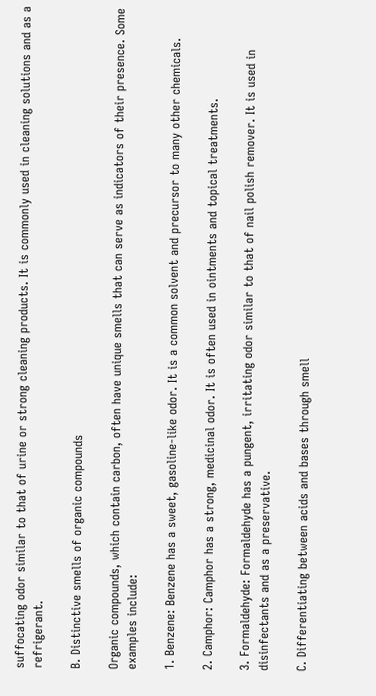suffocating odor similar to that of urine or strong cleaning products. It is commonly used in cleaning solutions and as a refrigerant.

B. Distinctive smells of organic compounds

Organic compounds, which contain carbon, often have unique smells that can serve as indicators of their presence. Some examples include:

1. Benzene: Benzene has a sweet, gasoline-like odor. It is a common solvent and precursor to many other chemicals.

2. Camphor: Camphor has a strong, medicinal odor. It is often used in ointments and topical treatments.

3. Formaldehyde: Formaldehyde has a pungent, irritating odor similar to that of nail polish remover. It is used in disinfectants and as a preservative.

C. Differentiating between acids and bases through smell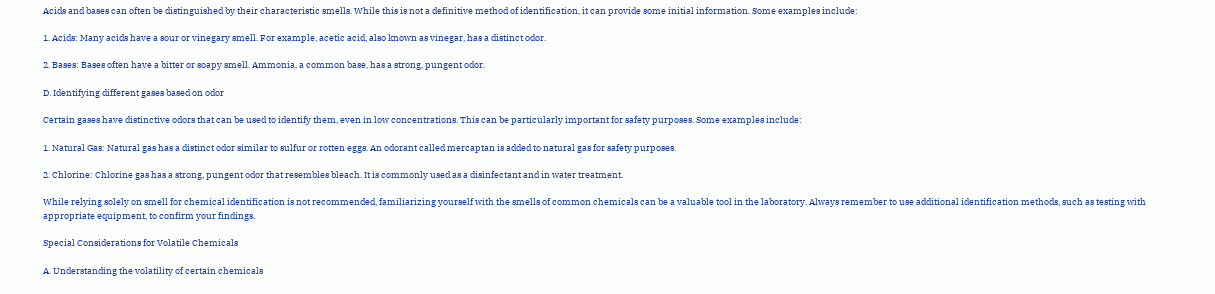Acids and bases can often be distinguished by their characteristic smells. While this is not a definitive method of identification, it can provide some initial information. Some examples include:

1. Acids: Many acids have a sour or vinegary smell. For example, acetic acid, also known as vinegar, has a distinct odor.

2. Bases: Bases often have a bitter or soapy smell. Ammonia, a common base, has a strong, pungent odor.

D. Identifying different gases based on odor

Certain gases have distinctive odors that can be used to identify them, even in low concentrations. This can be particularly important for safety purposes. Some examples include:

1. Natural Gas: Natural gas has a distinct odor similar to sulfur or rotten eggs. An odorant called mercaptan is added to natural gas for safety purposes.

2. Chlorine: Chlorine gas has a strong, pungent odor that resembles bleach. It is commonly used as a disinfectant and in water treatment.

While relying solely on smell for chemical identification is not recommended, familiarizing yourself with the smells of common chemicals can be a valuable tool in the laboratory. Always remember to use additional identification methods, such as testing with appropriate equipment, to confirm your findings.

Special Considerations for Volatile Chemicals

A. Understanding the volatility of certain chemicals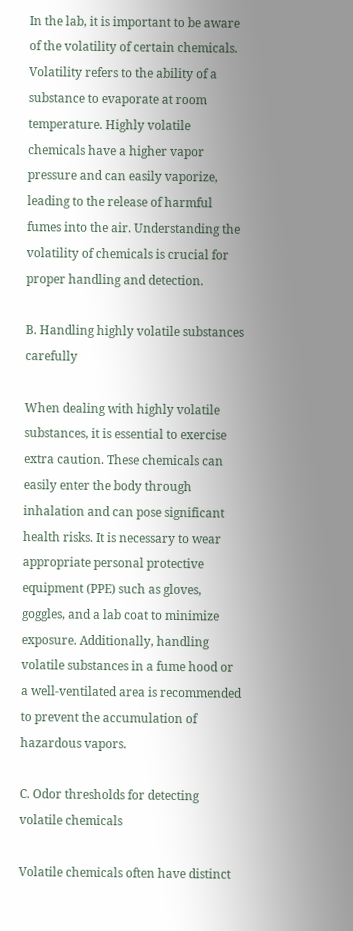In the lab, it is important to be aware of the volatility of certain chemicals. Volatility refers to the ability of a substance to evaporate at room temperature. Highly volatile chemicals have a higher vapor pressure and can easily vaporize, leading to the release of harmful fumes into the air. Understanding the volatility of chemicals is crucial for proper handling and detection.

B. Handling highly volatile substances carefully

When dealing with highly volatile substances, it is essential to exercise extra caution. These chemicals can easily enter the body through inhalation and can pose significant health risks. It is necessary to wear appropriate personal protective equipment (PPE) such as gloves, goggles, and a lab coat to minimize exposure. Additionally, handling volatile substances in a fume hood or a well-ventilated area is recommended to prevent the accumulation of hazardous vapors.

C. Odor thresholds for detecting volatile chemicals

Volatile chemicals often have distinct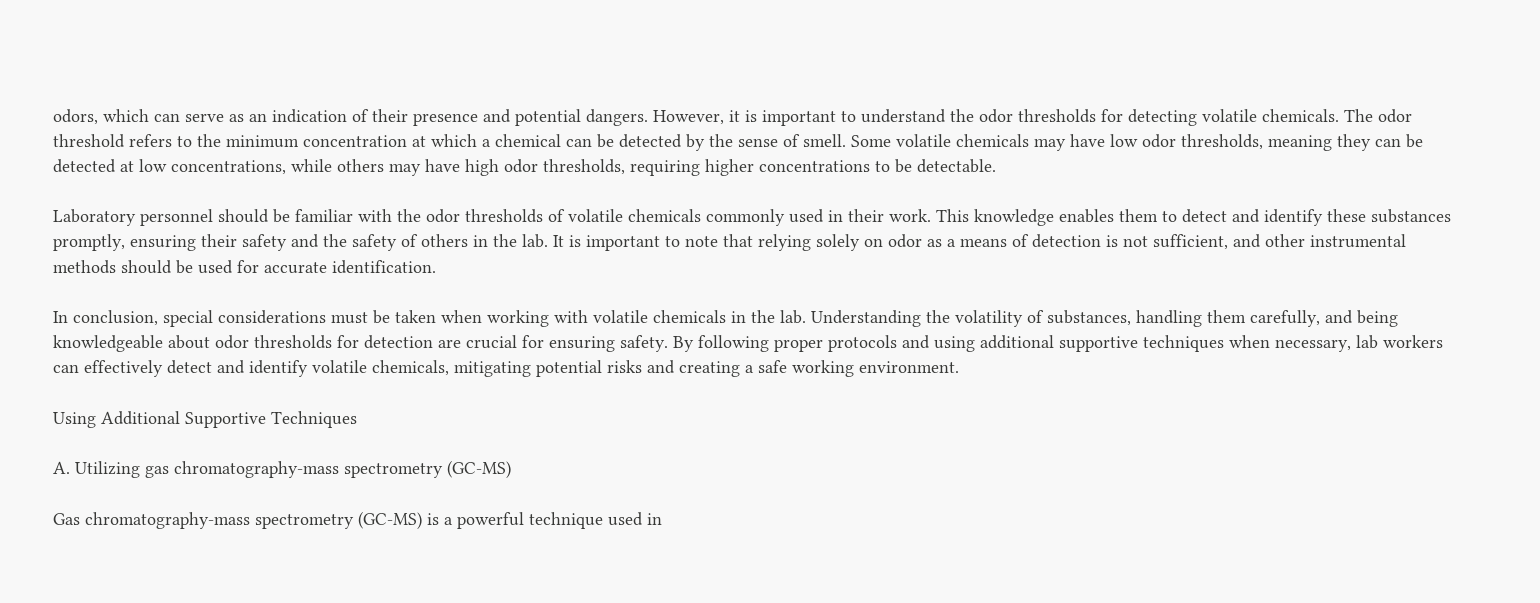odors, which can serve as an indication of their presence and potential dangers. However, it is important to understand the odor thresholds for detecting volatile chemicals. The odor threshold refers to the minimum concentration at which a chemical can be detected by the sense of smell. Some volatile chemicals may have low odor thresholds, meaning they can be detected at low concentrations, while others may have high odor thresholds, requiring higher concentrations to be detectable.

Laboratory personnel should be familiar with the odor thresholds of volatile chemicals commonly used in their work. This knowledge enables them to detect and identify these substances promptly, ensuring their safety and the safety of others in the lab. It is important to note that relying solely on odor as a means of detection is not sufficient, and other instrumental methods should be used for accurate identification.

In conclusion, special considerations must be taken when working with volatile chemicals in the lab. Understanding the volatility of substances, handling them carefully, and being knowledgeable about odor thresholds for detection are crucial for ensuring safety. By following proper protocols and using additional supportive techniques when necessary, lab workers can effectively detect and identify volatile chemicals, mitigating potential risks and creating a safe working environment.

Using Additional Supportive Techniques

A. Utilizing gas chromatography-mass spectrometry (GC-MS)

Gas chromatography-mass spectrometry (GC-MS) is a powerful technique used in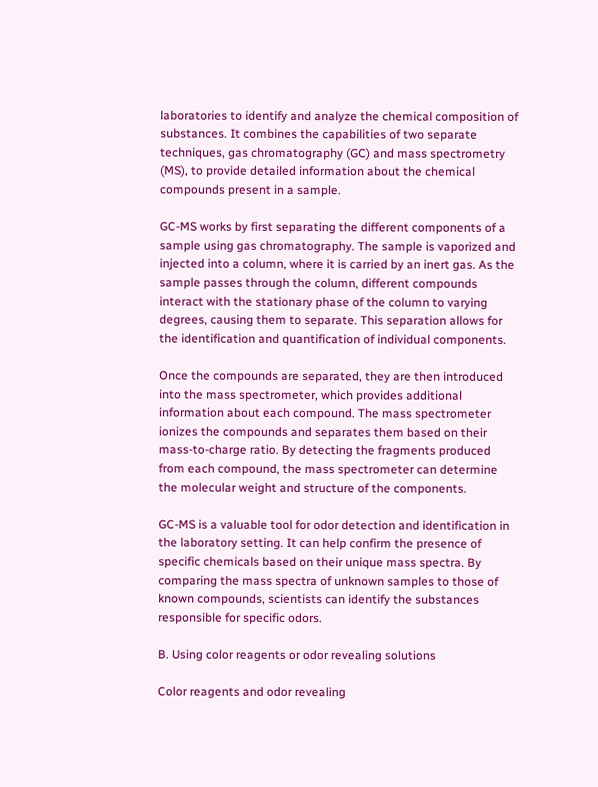laboratories to identify and analyze the chemical composition of substances. It combines the capabilities of two separate techniques, gas chromatography (GC) and mass spectrometry (MS), to provide detailed information about the chemical compounds present in a sample.

GC-MS works by first separating the different components of a sample using gas chromatography. The sample is vaporized and injected into a column, where it is carried by an inert gas. As the sample passes through the column, different compounds interact with the stationary phase of the column to varying degrees, causing them to separate. This separation allows for the identification and quantification of individual components.

Once the compounds are separated, they are then introduced into the mass spectrometer, which provides additional information about each compound. The mass spectrometer ionizes the compounds and separates them based on their mass-to-charge ratio. By detecting the fragments produced from each compound, the mass spectrometer can determine the molecular weight and structure of the components.

GC-MS is a valuable tool for odor detection and identification in the laboratory setting. It can help confirm the presence of specific chemicals based on their unique mass spectra. By comparing the mass spectra of unknown samples to those of known compounds, scientists can identify the substances responsible for specific odors.

B. Using color reagents or odor revealing solutions

Color reagents and odor revealing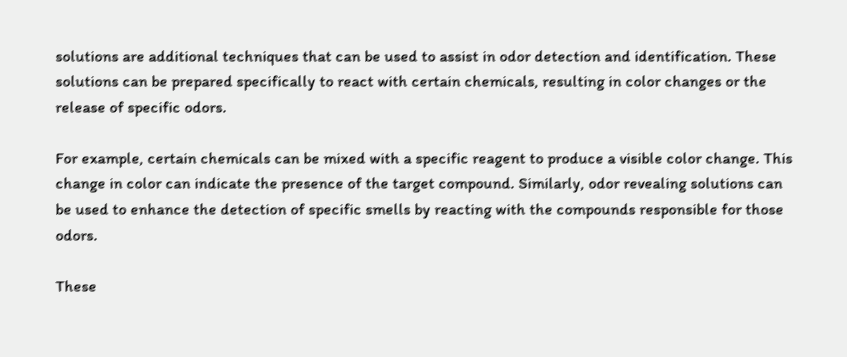solutions are additional techniques that can be used to assist in odor detection and identification. These solutions can be prepared specifically to react with certain chemicals, resulting in color changes or the release of specific odors.

For example, certain chemicals can be mixed with a specific reagent to produce a visible color change. This change in color can indicate the presence of the target compound. Similarly, odor revealing solutions can be used to enhance the detection of specific smells by reacting with the compounds responsible for those odors.

These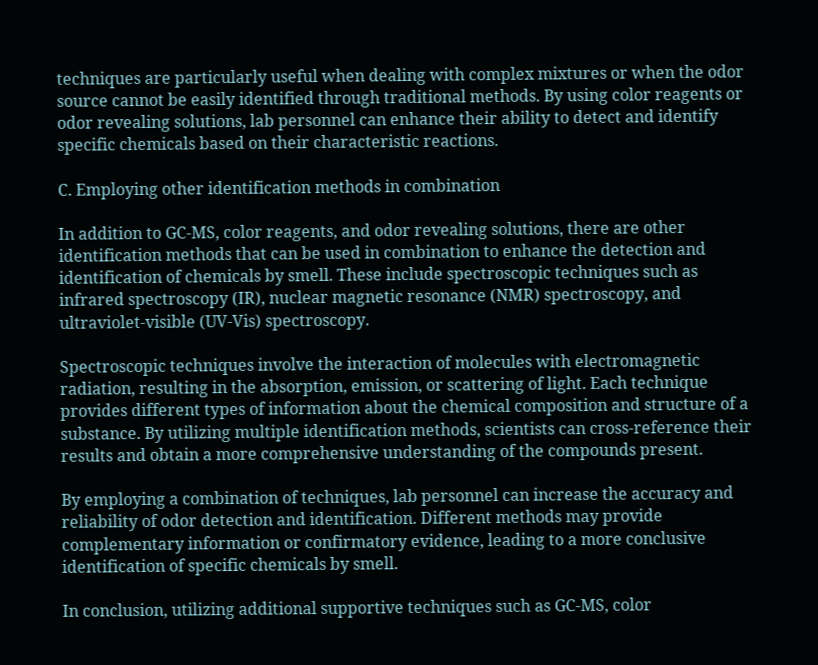techniques are particularly useful when dealing with complex mixtures or when the odor source cannot be easily identified through traditional methods. By using color reagents or odor revealing solutions, lab personnel can enhance their ability to detect and identify specific chemicals based on their characteristic reactions.

C. Employing other identification methods in combination

In addition to GC-MS, color reagents, and odor revealing solutions, there are other identification methods that can be used in combination to enhance the detection and identification of chemicals by smell. These include spectroscopic techniques such as infrared spectroscopy (IR), nuclear magnetic resonance (NMR) spectroscopy, and ultraviolet-visible (UV-Vis) spectroscopy.

Spectroscopic techniques involve the interaction of molecules with electromagnetic radiation, resulting in the absorption, emission, or scattering of light. Each technique provides different types of information about the chemical composition and structure of a substance. By utilizing multiple identification methods, scientists can cross-reference their results and obtain a more comprehensive understanding of the compounds present.

By employing a combination of techniques, lab personnel can increase the accuracy and reliability of odor detection and identification. Different methods may provide complementary information or confirmatory evidence, leading to a more conclusive identification of specific chemicals by smell.

In conclusion, utilizing additional supportive techniques such as GC-MS, color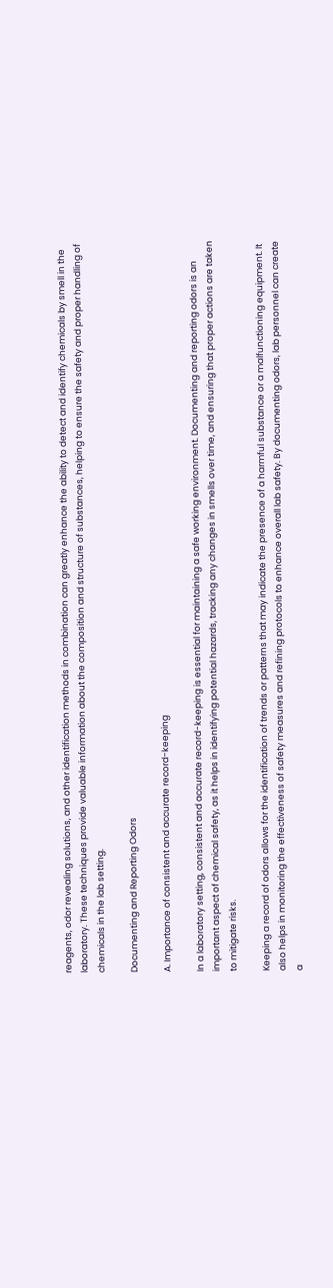reagents, odor revealing solutions, and other identification methods in combination can greatly enhance the ability to detect and identify chemicals by smell in the laboratory. These techniques provide valuable information about the composition and structure of substances, helping to ensure the safety and proper handling of chemicals in the lab setting.

Documenting and Reporting Odors

A. Importance of consistent and accurate record-keeping

In a laboratory setting, consistent and accurate record-keeping is essential for maintaining a safe working environment. Documenting and reporting odors is an important aspect of chemical safety, as it helps in identifying potential hazards, tracking any changes in smells over time, and ensuring that proper actions are taken to mitigate risks.

Keeping a record of odors allows for the identification of trends or patterns that may indicate the presence of a harmful substance or a malfunctioning equipment. It also helps in monitoring the effectiveness of safety measures and refining protocols to enhance overall lab safety. By documenting odors, lab personnel can create a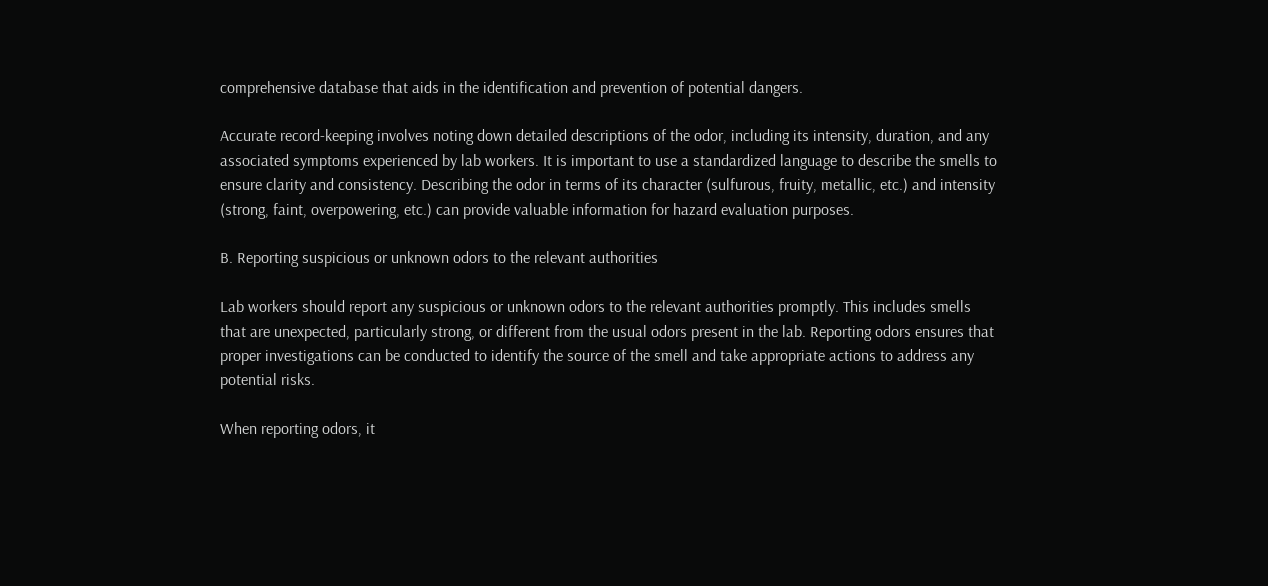comprehensive database that aids in the identification and prevention of potential dangers.

Accurate record-keeping involves noting down detailed descriptions of the odor, including its intensity, duration, and any associated symptoms experienced by lab workers. It is important to use a standardized language to describe the smells to ensure clarity and consistency. Describing the odor in terms of its character (sulfurous, fruity, metallic, etc.) and intensity (strong, faint, overpowering, etc.) can provide valuable information for hazard evaluation purposes.

B. Reporting suspicious or unknown odors to the relevant authorities

Lab workers should report any suspicious or unknown odors to the relevant authorities promptly. This includes smells that are unexpected, particularly strong, or different from the usual odors present in the lab. Reporting odors ensures that proper investigations can be conducted to identify the source of the smell and take appropriate actions to address any potential risks.

When reporting odors, it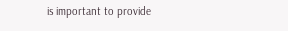is important to provide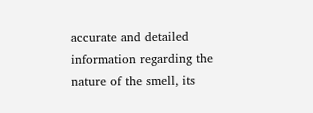accurate and detailed information regarding the nature of the smell, its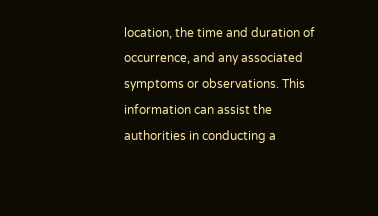location, the time and duration of occurrence, and any associated symptoms or observations. This information can assist the authorities in conducting a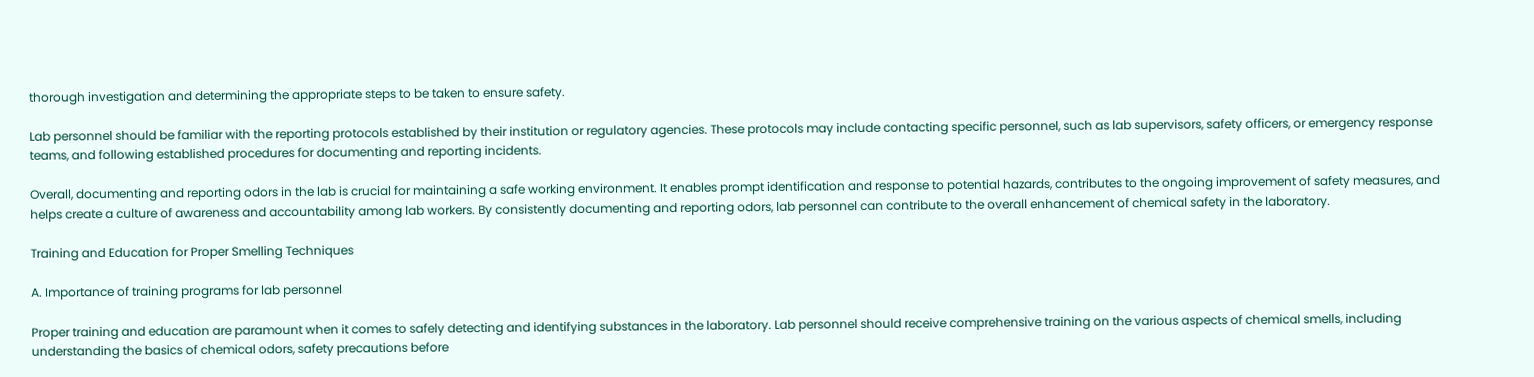thorough investigation and determining the appropriate steps to be taken to ensure safety.

Lab personnel should be familiar with the reporting protocols established by their institution or regulatory agencies. These protocols may include contacting specific personnel, such as lab supervisors, safety officers, or emergency response teams, and following established procedures for documenting and reporting incidents.

Overall, documenting and reporting odors in the lab is crucial for maintaining a safe working environment. It enables prompt identification and response to potential hazards, contributes to the ongoing improvement of safety measures, and helps create a culture of awareness and accountability among lab workers. By consistently documenting and reporting odors, lab personnel can contribute to the overall enhancement of chemical safety in the laboratory.

Training and Education for Proper Smelling Techniques

A. Importance of training programs for lab personnel

Proper training and education are paramount when it comes to safely detecting and identifying substances in the laboratory. Lab personnel should receive comprehensive training on the various aspects of chemical smells, including understanding the basics of chemical odors, safety precautions before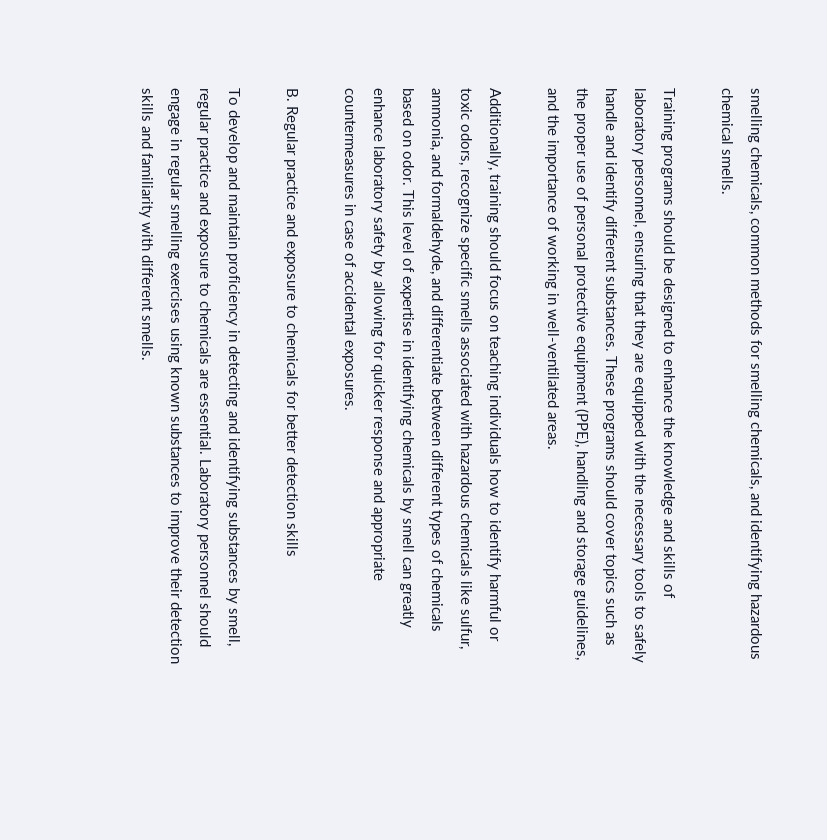smelling chemicals, common methods for smelling chemicals, and identifying hazardous chemical smells.

Training programs should be designed to enhance the knowledge and skills of laboratory personnel, ensuring that they are equipped with the necessary tools to safely handle and identify different substances. These programs should cover topics such as the proper use of personal protective equipment (PPE), handling and storage guidelines, and the importance of working in well-ventilated areas.

Additionally, training should focus on teaching individuals how to identify harmful or toxic odors, recognize specific smells associated with hazardous chemicals like sulfur, ammonia, and formaldehyde, and differentiate between different types of chemicals based on odor. This level of expertise in identifying chemicals by smell can greatly enhance laboratory safety by allowing for quicker response and appropriate countermeasures in case of accidental exposures.

B. Regular practice and exposure to chemicals for better detection skills

To develop and maintain proficiency in detecting and identifying substances by smell, regular practice and exposure to chemicals are essential. Laboratory personnel should engage in regular smelling exercises using known substances to improve their detection skills and familiarity with different smells.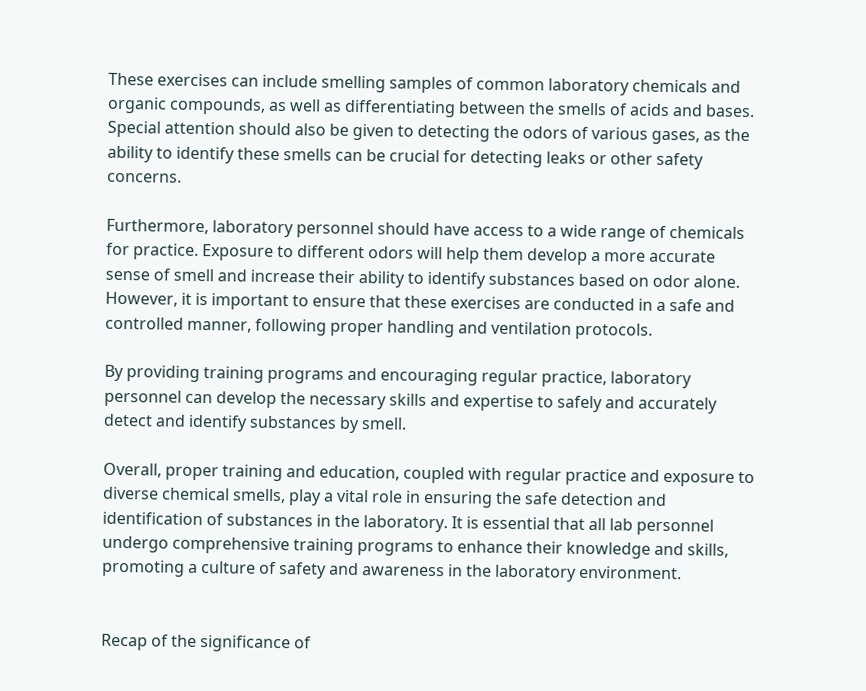These exercises can include smelling samples of common laboratory chemicals and organic compounds, as well as differentiating between the smells of acids and bases. Special attention should also be given to detecting the odors of various gases, as the ability to identify these smells can be crucial for detecting leaks or other safety concerns.

Furthermore, laboratory personnel should have access to a wide range of chemicals for practice. Exposure to different odors will help them develop a more accurate sense of smell and increase their ability to identify substances based on odor alone. However, it is important to ensure that these exercises are conducted in a safe and controlled manner, following proper handling and ventilation protocols.

By providing training programs and encouraging regular practice, laboratory personnel can develop the necessary skills and expertise to safely and accurately detect and identify substances by smell.

Overall, proper training and education, coupled with regular practice and exposure to diverse chemical smells, play a vital role in ensuring the safe detection and identification of substances in the laboratory. It is essential that all lab personnel undergo comprehensive training programs to enhance their knowledge and skills, promoting a culture of safety and awareness in the laboratory environment.


Recap of the significance of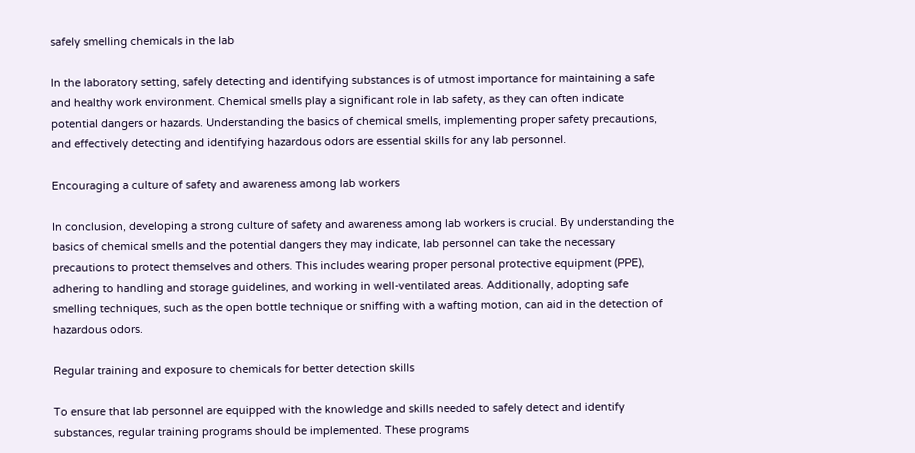safely smelling chemicals in the lab

In the laboratory setting, safely detecting and identifying substances is of utmost importance for maintaining a safe and healthy work environment. Chemical smells play a significant role in lab safety, as they can often indicate potential dangers or hazards. Understanding the basics of chemical smells, implementing proper safety precautions, and effectively detecting and identifying hazardous odors are essential skills for any lab personnel.

Encouraging a culture of safety and awareness among lab workers

In conclusion, developing a strong culture of safety and awareness among lab workers is crucial. By understanding the basics of chemical smells and the potential dangers they may indicate, lab personnel can take the necessary precautions to protect themselves and others. This includes wearing proper personal protective equipment (PPE), adhering to handling and storage guidelines, and working in well-ventilated areas. Additionally, adopting safe smelling techniques, such as the open bottle technique or sniffing with a wafting motion, can aid in the detection of hazardous odors.

Regular training and exposure to chemicals for better detection skills

To ensure that lab personnel are equipped with the knowledge and skills needed to safely detect and identify substances, regular training programs should be implemented. These programs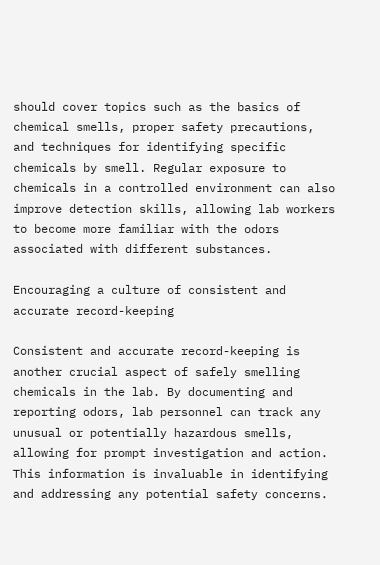should cover topics such as the basics of chemical smells, proper safety precautions, and techniques for identifying specific chemicals by smell. Regular exposure to chemicals in a controlled environment can also improve detection skills, allowing lab workers to become more familiar with the odors associated with different substances.

Encouraging a culture of consistent and accurate record-keeping

Consistent and accurate record-keeping is another crucial aspect of safely smelling chemicals in the lab. By documenting and reporting odors, lab personnel can track any unusual or potentially hazardous smells, allowing for prompt investigation and action. This information is invaluable in identifying and addressing any potential safety concerns.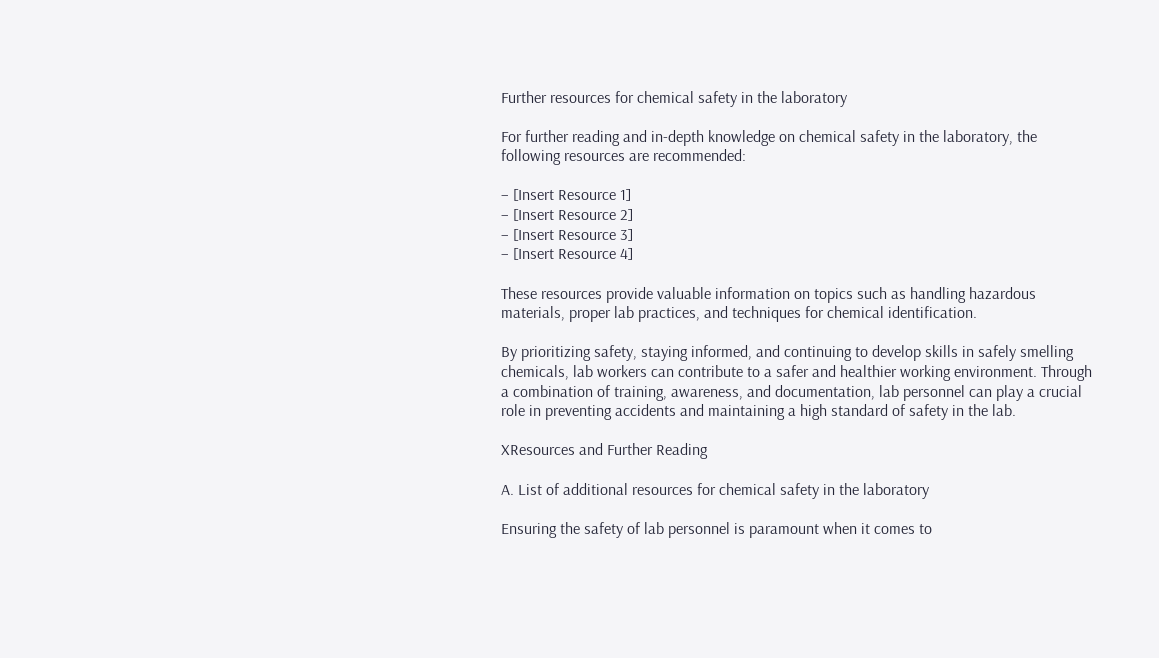Further resources for chemical safety in the laboratory

For further reading and in-depth knowledge on chemical safety in the laboratory, the following resources are recommended:

– [Insert Resource 1]
– [Insert Resource 2]
– [Insert Resource 3]
– [Insert Resource 4]

These resources provide valuable information on topics such as handling hazardous materials, proper lab practices, and techniques for chemical identification.

By prioritizing safety, staying informed, and continuing to develop skills in safely smelling chemicals, lab workers can contribute to a safer and healthier working environment. Through a combination of training, awareness, and documentation, lab personnel can play a crucial role in preventing accidents and maintaining a high standard of safety in the lab.

XResources and Further Reading

A. List of additional resources for chemical safety in the laboratory

Ensuring the safety of lab personnel is paramount when it comes to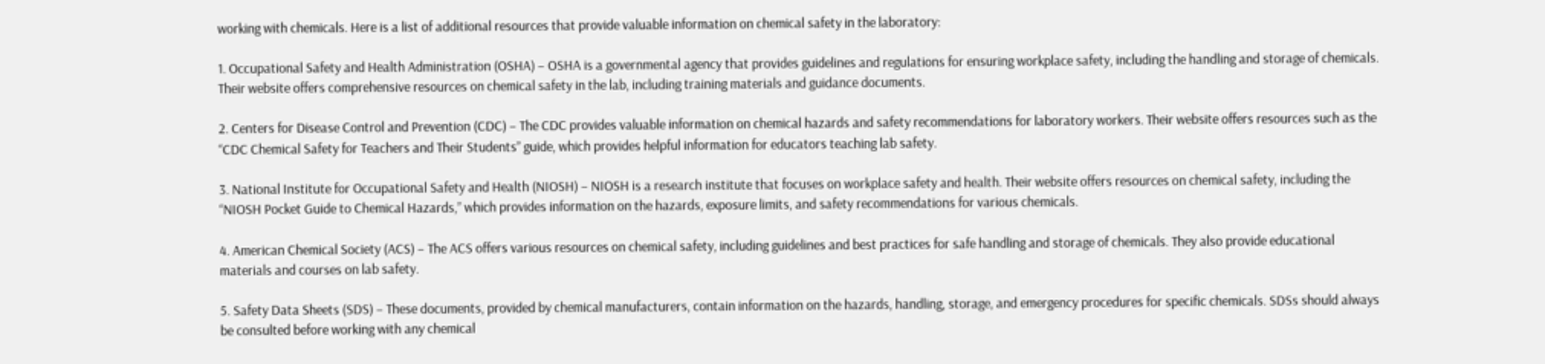working with chemicals. Here is a list of additional resources that provide valuable information on chemical safety in the laboratory:

1. Occupational Safety and Health Administration (OSHA) – OSHA is a governmental agency that provides guidelines and regulations for ensuring workplace safety, including the handling and storage of chemicals. Their website offers comprehensive resources on chemical safety in the lab, including training materials and guidance documents.

2. Centers for Disease Control and Prevention (CDC) – The CDC provides valuable information on chemical hazards and safety recommendations for laboratory workers. Their website offers resources such as the “CDC Chemical Safety for Teachers and Their Students” guide, which provides helpful information for educators teaching lab safety.

3. National Institute for Occupational Safety and Health (NIOSH) – NIOSH is a research institute that focuses on workplace safety and health. Their website offers resources on chemical safety, including the “NIOSH Pocket Guide to Chemical Hazards,” which provides information on the hazards, exposure limits, and safety recommendations for various chemicals.

4. American Chemical Society (ACS) – The ACS offers various resources on chemical safety, including guidelines and best practices for safe handling and storage of chemicals. They also provide educational materials and courses on lab safety.

5. Safety Data Sheets (SDS) – These documents, provided by chemical manufacturers, contain information on the hazards, handling, storage, and emergency procedures for specific chemicals. SDSs should always be consulted before working with any chemical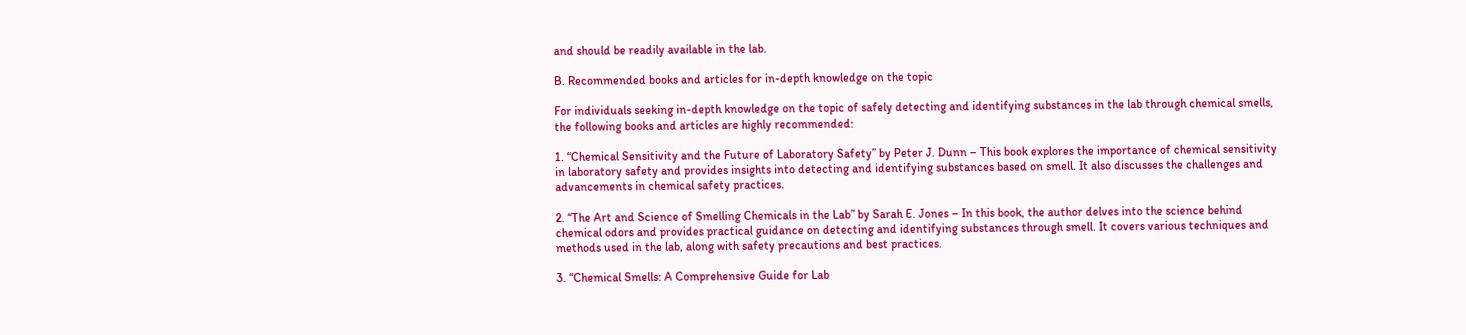and should be readily available in the lab.

B. Recommended books and articles for in-depth knowledge on the topic

For individuals seeking in-depth knowledge on the topic of safely detecting and identifying substances in the lab through chemical smells, the following books and articles are highly recommended:

1. “Chemical Sensitivity and the Future of Laboratory Safety” by Peter J. Dunn – This book explores the importance of chemical sensitivity in laboratory safety and provides insights into detecting and identifying substances based on smell. It also discusses the challenges and advancements in chemical safety practices.

2. “The Art and Science of Smelling Chemicals in the Lab” by Sarah E. Jones – In this book, the author delves into the science behind chemical odors and provides practical guidance on detecting and identifying substances through smell. It covers various techniques and methods used in the lab, along with safety precautions and best practices.

3. “Chemical Smells: A Comprehensive Guide for Lab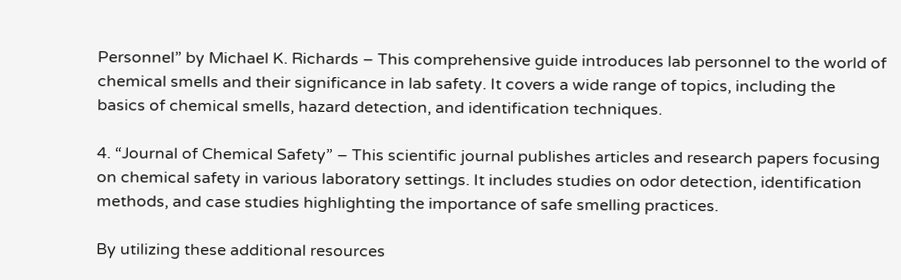Personnel” by Michael K. Richards – This comprehensive guide introduces lab personnel to the world of chemical smells and their significance in lab safety. It covers a wide range of topics, including the basics of chemical smells, hazard detection, and identification techniques.

4. “Journal of Chemical Safety” – This scientific journal publishes articles and research papers focusing on chemical safety in various laboratory settings. It includes studies on odor detection, identification methods, and case studies highlighting the importance of safe smelling practices.

By utilizing these additional resources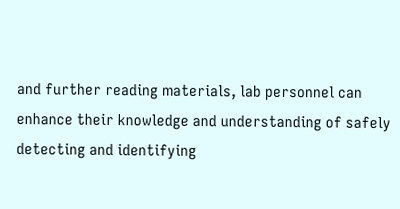and further reading materials, lab personnel can enhance their knowledge and understanding of safely detecting and identifying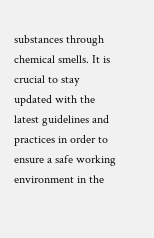substances through chemical smells. It is crucial to stay updated with the latest guidelines and practices in order to ensure a safe working environment in the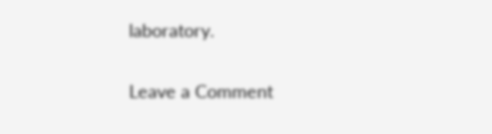laboratory.

Leave a Comment